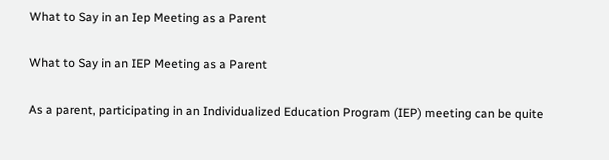What to Say in an Iep Meeting as a Parent

What to Say in an IEP Meeting as a Parent

As a parent, participating in an Individualized Education Program (IEP) meeting can be quite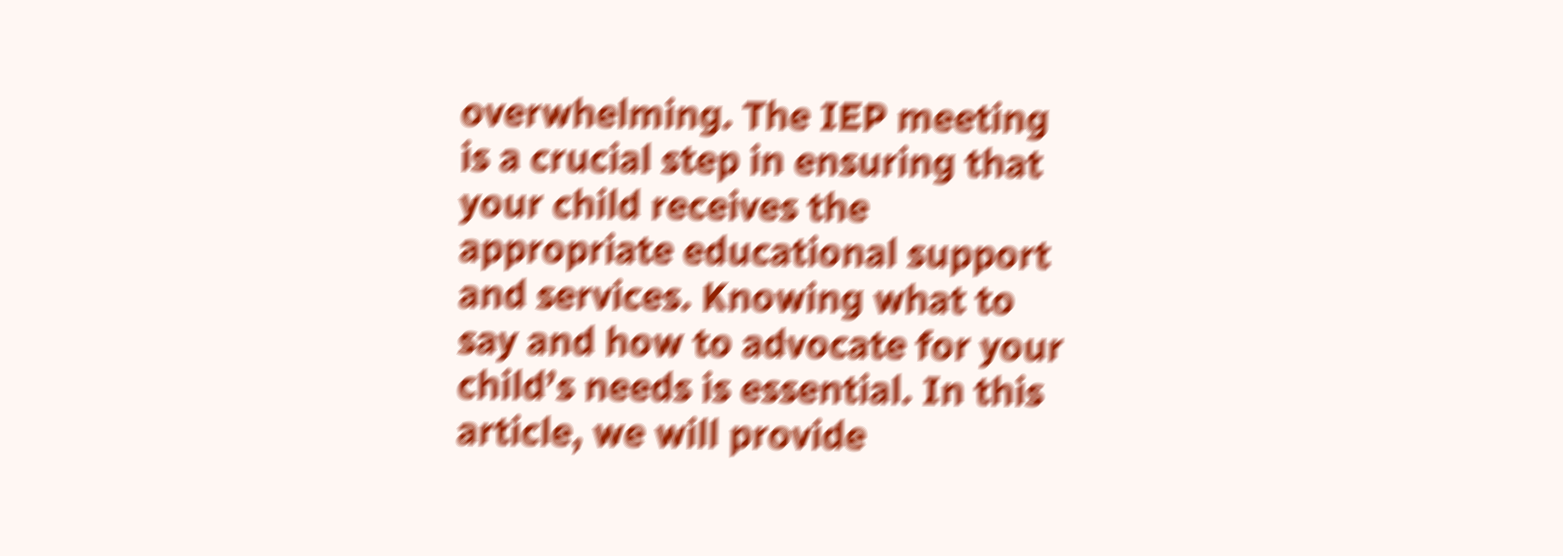overwhelming. The IEP meeting is a crucial step in ensuring that your child receives the appropriate educational support and services. Knowing what to say and how to advocate for your child’s needs is essential. In this article, we will provide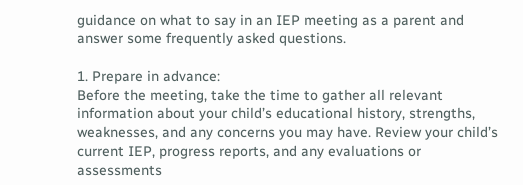guidance on what to say in an IEP meeting as a parent and answer some frequently asked questions.

1. Prepare in advance:
Before the meeting, take the time to gather all relevant information about your child’s educational history, strengths, weaknesses, and any concerns you may have. Review your child’s current IEP, progress reports, and any evaluations or assessments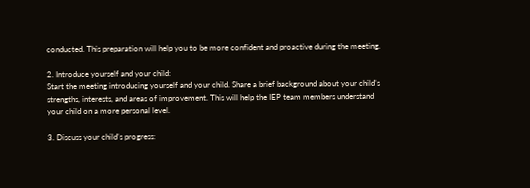conducted. This preparation will help you to be more confident and proactive during the meeting.

2. Introduce yourself and your child:
Start the meeting introducing yourself and your child. Share a brief background about your child’s strengths, interests, and areas of improvement. This will help the IEP team members understand your child on a more personal level.

3. Discuss your child’s progress: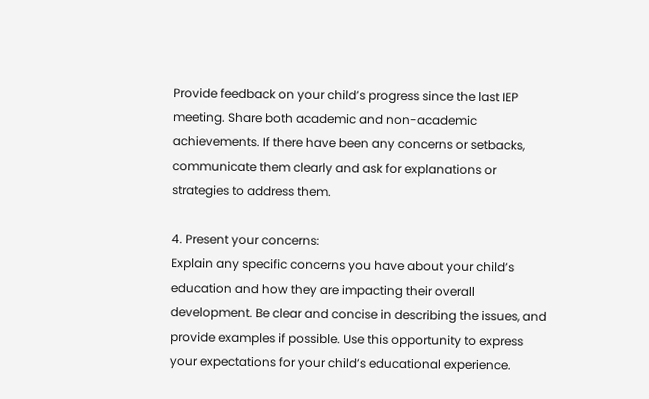Provide feedback on your child’s progress since the last IEP meeting. Share both academic and non-academic achievements. If there have been any concerns or setbacks, communicate them clearly and ask for explanations or strategies to address them.

4. Present your concerns:
Explain any specific concerns you have about your child’s education and how they are impacting their overall development. Be clear and concise in describing the issues, and provide examples if possible. Use this opportunity to express your expectations for your child’s educational experience.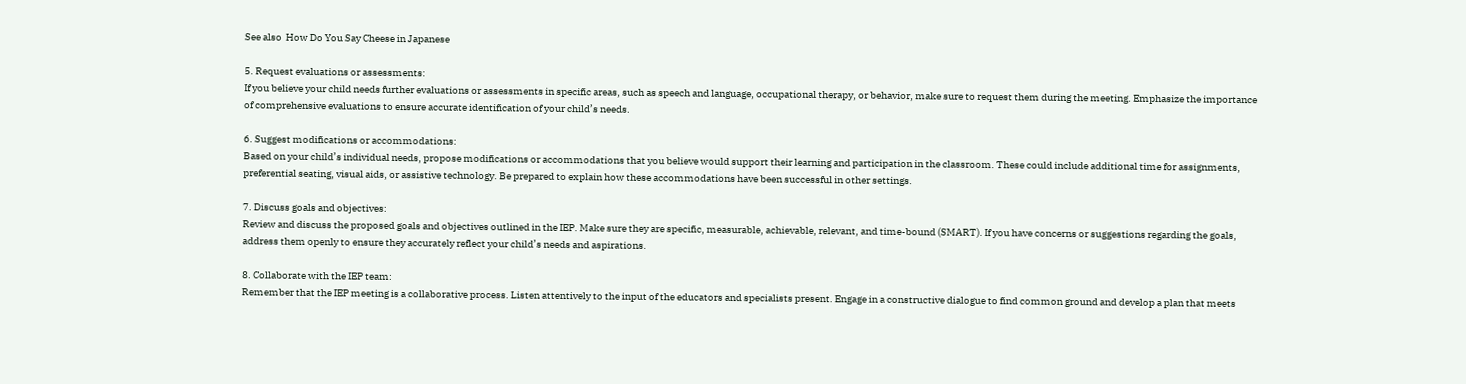See also  How Do You Say Cheese in Japanese

5. Request evaluations or assessments:
If you believe your child needs further evaluations or assessments in specific areas, such as speech and language, occupational therapy, or behavior, make sure to request them during the meeting. Emphasize the importance of comprehensive evaluations to ensure accurate identification of your child’s needs.

6. Suggest modifications or accommodations:
Based on your child’s individual needs, propose modifications or accommodations that you believe would support their learning and participation in the classroom. These could include additional time for assignments, preferential seating, visual aids, or assistive technology. Be prepared to explain how these accommodations have been successful in other settings.

7. Discuss goals and objectives:
Review and discuss the proposed goals and objectives outlined in the IEP. Make sure they are specific, measurable, achievable, relevant, and time-bound (SMART). If you have concerns or suggestions regarding the goals, address them openly to ensure they accurately reflect your child’s needs and aspirations.

8. Collaborate with the IEP team:
Remember that the IEP meeting is a collaborative process. Listen attentively to the input of the educators and specialists present. Engage in a constructive dialogue to find common ground and develop a plan that meets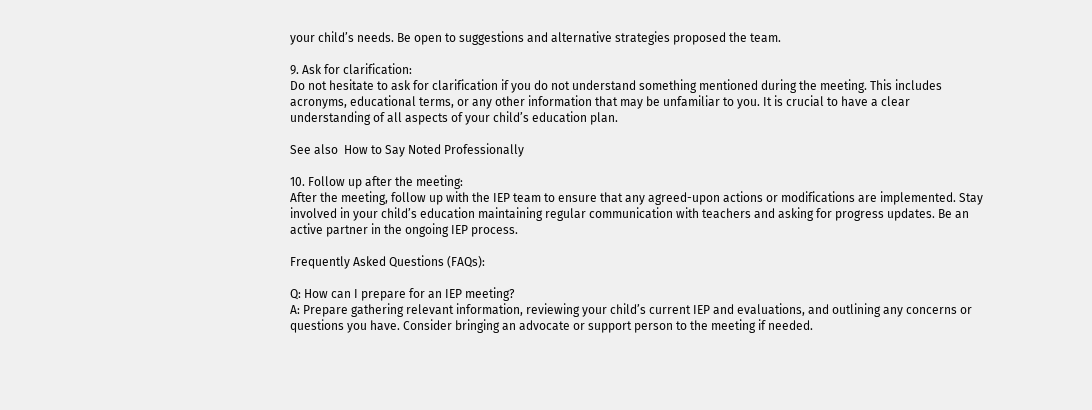your child’s needs. Be open to suggestions and alternative strategies proposed the team.

9. Ask for clarification:
Do not hesitate to ask for clarification if you do not understand something mentioned during the meeting. This includes acronyms, educational terms, or any other information that may be unfamiliar to you. It is crucial to have a clear understanding of all aspects of your child’s education plan.

See also  How to Say Noted Professionally

10. Follow up after the meeting:
After the meeting, follow up with the IEP team to ensure that any agreed-upon actions or modifications are implemented. Stay involved in your child’s education maintaining regular communication with teachers and asking for progress updates. Be an active partner in the ongoing IEP process.

Frequently Asked Questions (FAQs):

Q: How can I prepare for an IEP meeting?
A: Prepare gathering relevant information, reviewing your child’s current IEP and evaluations, and outlining any concerns or questions you have. Consider bringing an advocate or support person to the meeting if needed.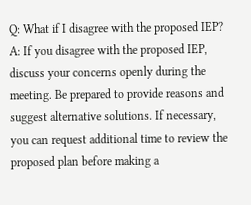Q: What if I disagree with the proposed IEP?
A: If you disagree with the proposed IEP, discuss your concerns openly during the meeting. Be prepared to provide reasons and suggest alternative solutions. If necessary, you can request additional time to review the proposed plan before making a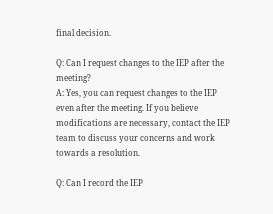final decision.

Q: Can I request changes to the IEP after the meeting?
A: Yes, you can request changes to the IEP even after the meeting. If you believe modifications are necessary, contact the IEP team to discuss your concerns and work towards a resolution.

Q: Can I record the IEP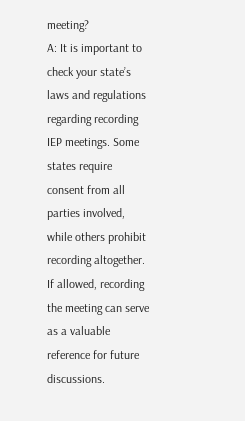meeting?
A: It is important to check your state’s laws and regulations regarding recording IEP meetings. Some states require consent from all parties involved, while others prohibit recording altogether. If allowed, recording the meeting can serve as a valuable reference for future discussions.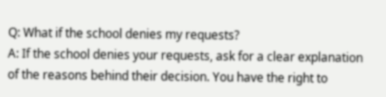Q: What if the school denies my requests?
A: If the school denies your requests, ask for a clear explanation of the reasons behind their decision. You have the right to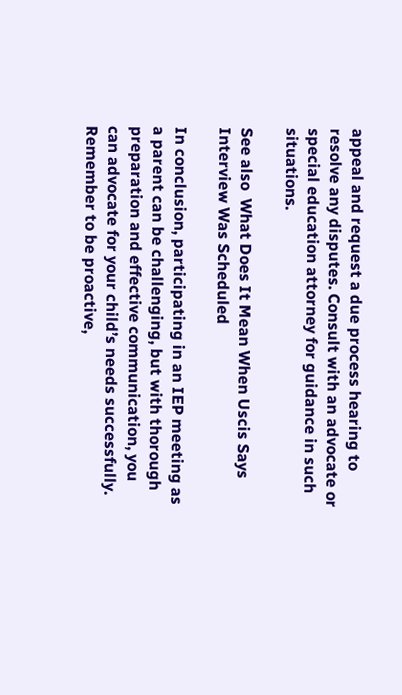appeal and request a due process hearing to resolve any disputes. Consult with an advocate or special education attorney for guidance in such situations.

See also  What Does It Mean When Uscis Says Interview Was Scheduled

In conclusion, participating in an IEP meeting as a parent can be challenging, but with thorough preparation and effective communication, you can advocate for your child’s needs successfully. Remember to be proactive,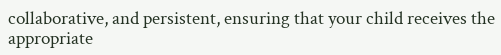collaborative, and persistent, ensuring that your child receives the appropriate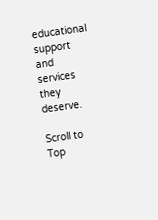educational support and services they deserve.

Scroll to Top